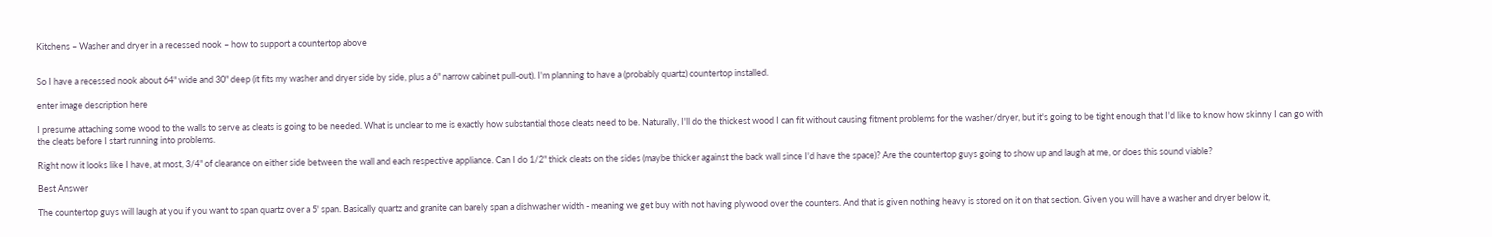Kitchens – Washer and dryer in a recessed nook – how to support a countertop above


So I have a recessed nook about 64" wide and 30" deep (it fits my washer and dryer side by side, plus a 6" narrow cabinet pull-out). I'm planning to have a (probably quartz) countertop installed.

enter image description here

I presume attaching some wood to the walls to serve as cleats is going to be needed. What is unclear to me is exactly how substantial those cleats need to be. Naturally, I'll do the thickest wood I can fit without causing fitment problems for the washer/dryer, but it's going to be tight enough that I'd like to know how skinny I can go with the cleats before I start running into problems.

Right now it looks like I have, at most, 3/4" of clearance on either side between the wall and each respective appliance. Can I do 1/2" thick cleats on the sides (maybe thicker against the back wall since I'd have the space)? Are the countertop guys going to show up and laugh at me, or does this sound viable?

Best Answer

The countertop guys will laugh at you if you want to span quartz over a 5' span. Basically quartz and granite can barely span a dishwasher width - meaning we get buy with not having plywood over the counters. And that is given nothing heavy is stored on it on that section. Given you will have a washer and dryer below it,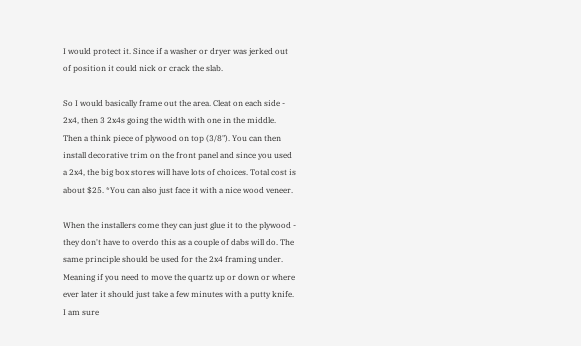I would protect it. Since if a washer or dryer was jerked out of position it could nick or crack the slab.

So I would basically frame out the area. Cleat on each side - 2x4, then 3 2x4s going the width with one in the middle. Then a think piece of plywood on top (3/8"). You can then install decorative trim on the front panel and since you used a 2x4, the big box stores will have lots of choices. Total cost is about $25. *You can also just face it with a nice wood veneer.

When the installers come they can just glue it to the plywood - they don't have to overdo this as a couple of dabs will do. The same principle should be used for the 2x4 framing under. Meaning if you need to move the quartz up or down or where ever later it should just take a few minutes with a putty knife. I am sure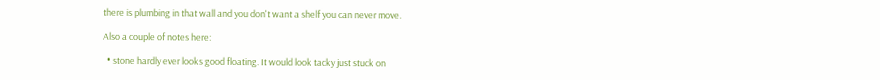there is plumbing in that wall and you don't want a shelf you can never move.

Also a couple of notes here:

  • stone hardly ever looks good floating. It would look tacky just stuck on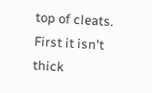top of cleats. First it isn't thick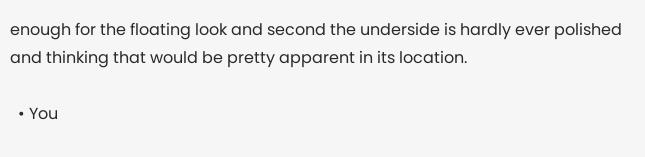enough for the floating look and second the underside is hardly ever polished and thinking that would be pretty apparent in its location.

  • You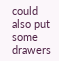could also put some drawers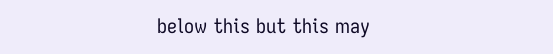below this but this may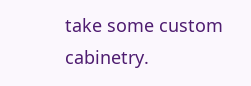take some custom cabinetry.